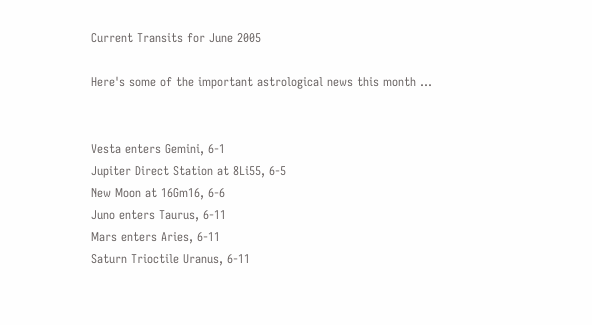Current Transits for June 2005

Here's some of the important astrological news this month ...


Vesta enters Gemini, 6-1
Jupiter Direct Station at 8Li55, 6-5
New Moon at 16Gm16, 6-6
Juno enters Taurus, 6-11
Mars enters Aries, 6-11
Saturn Trioctile Uranus, 6-11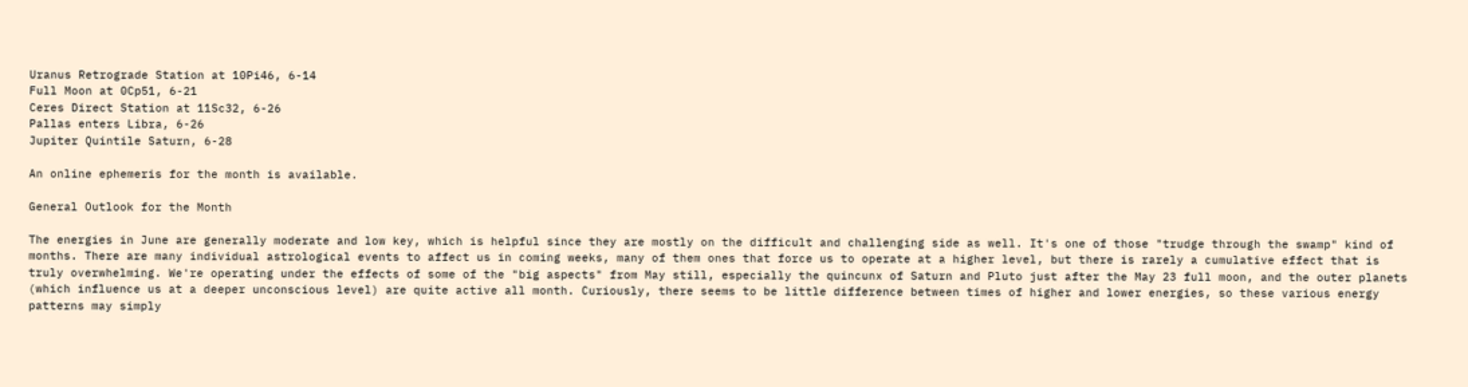Uranus Retrograde Station at 10Pi46, 6-14
Full Moon at 0Cp51, 6-21
Ceres Direct Station at 11Sc32, 6-26
Pallas enters Libra, 6-26
Jupiter Quintile Saturn, 6-28

An online ephemeris for the month is available.

General Outlook for the Month

The energies in June are generally moderate and low key, which is helpful since they are mostly on the difficult and challenging side as well. It's one of those "trudge through the swamp" kind of months. There are many individual astrological events to affect us in coming weeks, many of them ones that force us to operate at a higher level, but there is rarely a cumulative effect that is truly overwhelming. We're operating under the effects of some of the "big aspects" from May still, especially the quincunx of Saturn and Pluto just after the May 23 full moon, and the outer planets (which influence us at a deeper unconscious level) are quite active all month. Curiously, there seems to be little difference between times of higher and lower energies, so these various energy patterns may simply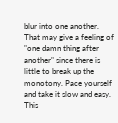blur into one another. That may give a feeling of "one damn thing after another" since there is little to break up the monotony. Pace yourself and take it slow and easy. This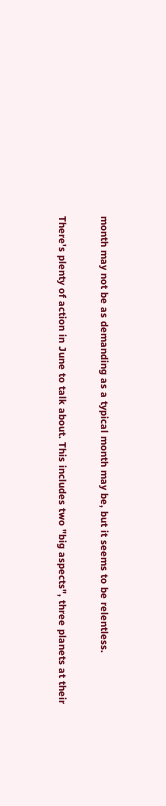month may not be as demanding as a typical month may be, but it seems to be relentless.

There's plenty of action in June to talk about. This includes two "big aspects", three planets at their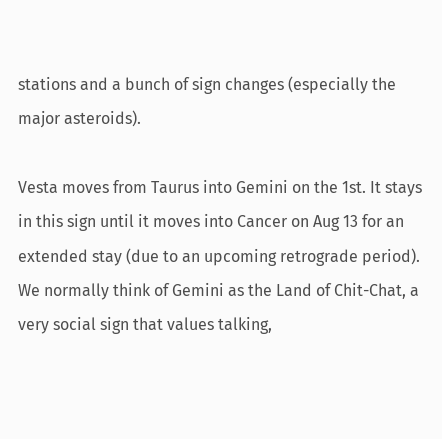stations and a bunch of sign changes (especially the major asteroids).

Vesta moves from Taurus into Gemini on the 1st. It stays in this sign until it moves into Cancer on Aug 13 for an extended stay (due to an upcoming retrograde period). We normally think of Gemini as the Land of Chit-Chat, a very social sign that values talking,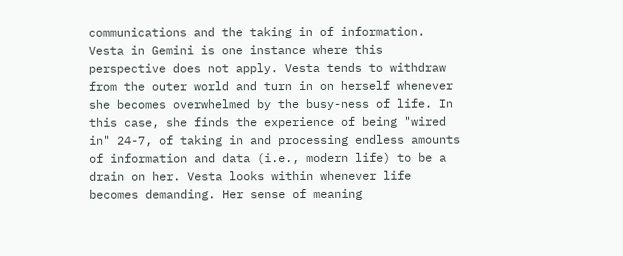communications and the taking in of information. Vesta in Gemini is one instance where this perspective does not apply. Vesta tends to withdraw from the outer world and turn in on herself whenever she becomes overwhelmed by the busy-ness of life. In this case, she finds the experience of being "wired in" 24-7, of taking in and processing endless amounts of information and data (i.e., modern life) to be a drain on her. Vesta looks within whenever life becomes demanding. Her sense of meaning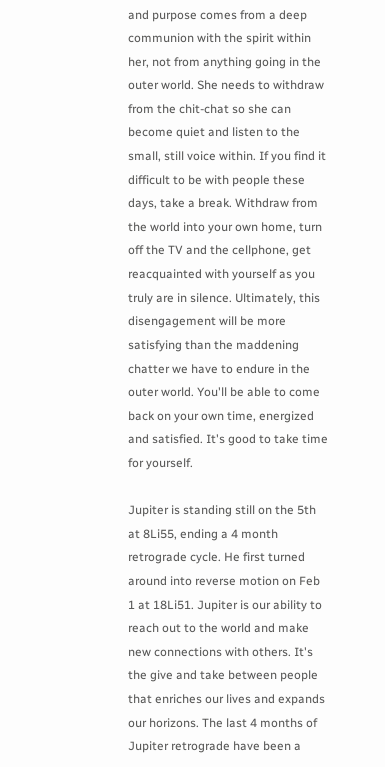and purpose comes from a deep communion with the spirit within her, not from anything going in the outer world. She needs to withdraw from the chit-chat so she can become quiet and listen to the small, still voice within. If you find it difficult to be with people these days, take a break. Withdraw from the world into your own home, turn off the TV and the cellphone, get reacquainted with yourself as you truly are in silence. Ultimately, this disengagement will be more satisfying than the maddening chatter we have to endure in the outer world. You'll be able to come back on your own time, energized and satisfied. It's good to take time for yourself.

Jupiter is standing still on the 5th at 8Li55, ending a 4 month retrograde cycle. He first turned around into reverse motion on Feb 1 at 18Li51. Jupiter is our ability to reach out to the world and make new connections with others. It's the give and take between people that enriches our lives and expands our horizons. The last 4 months of Jupiter retrograde have been a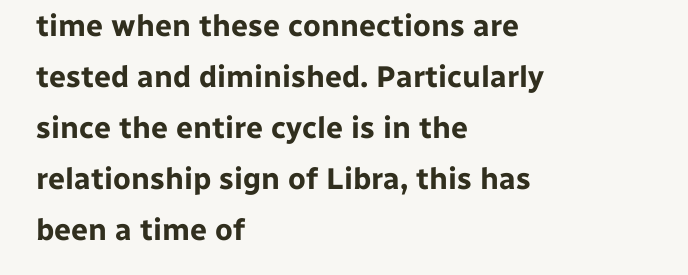time when these connections are tested and diminished. Particularly since the entire cycle is in the relationship sign of Libra, this has been a time of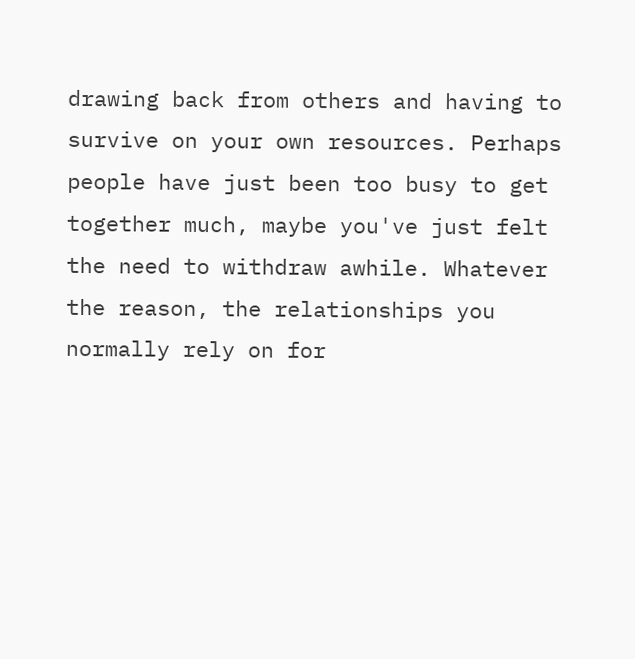drawing back from others and having to survive on your own resources. Perhaps people have just been too busy to get together much, maybe you've just felt the need to withdraw awhile. Whatever the reason, the relationships you normally rely on for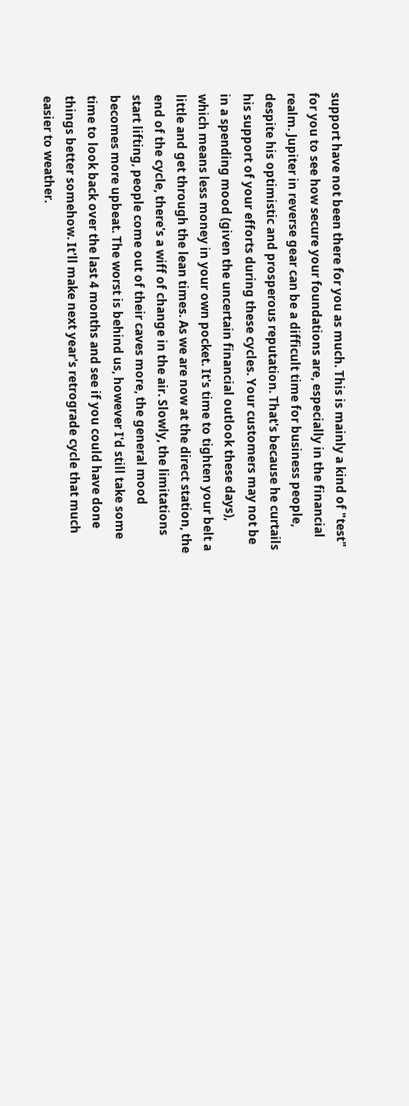support have not been there for you as much. This is mainly a kind of "test" for you to see how secure your foundations are, especially in the financial realm. Jupiter in reverse gear can be a difficult time for business people, despite his optimistic and prosperous reputation. That's because he curtails his support of your efforts during these cycles. Your customers may not be in a spending mood (given the uncertain financial outlook these days), which means less money in your own pocket. It's time to tighten your belt a little and get through the lean times. As we are now at the direct station, the end of the cycle, there's a wiff of change in the air. Slowly, the limitations start lifting, people come out of their caves more, the general mood becomes more upbeat. The worst is behind us, however I'd still take some time to look back over the last 4 months and see if you could have done things better somehow. It'll make next year's retrograde cycle that much easier to weather.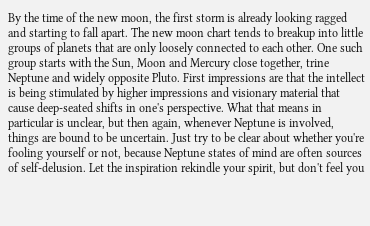By the time of the new moon, the first storm is already looking ragged and starting to fall apart. The new moon chart tends to breakup into little groups of planets that are only loosely connected to each other. One such group starts with the Sun, Moon and Mercury close together, trine Neptune and widely opposite Pluto. First impressions are that the intellect is being stimulated by higher impressions and visionary material that cause deep-seated shifts in one's perspective. What that means in particular is unclear, but then again, whenever Neptune is involved, things are bound to be uncertain. Just try to be clear about whether you're fooling yourself or not, because Neptune states of mind are often sources of self-delusion. Let the inspiration rekindle your spirit, but don't feel you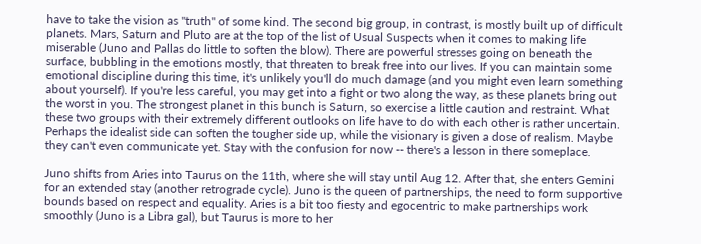have to take the vision as "truth" of some kind. The second big group, in contrast, is mostly built up of difficult planets. Mars, Saturn and Pluto are at the top of the list of Usual Suspects when it comes to making life miserable (Juno and Pallas do little to soften the blow). There are powerful stresses going on beneath the surface, bubbling in the emotions mostly, that threaten to break free into our lives. If you can maintain some emotional discipline during this time, it's unlikely you'll do much damage (and you might even learn something about yourself). If you're less careful, you may get into a fight or two along the way, as these planets bring out the worst in you. The strongest planet in this bunch is Saturn, so exercise a little caution and restraint. What these two groups with their extremely different outlooks on life have to do with each other is rather uncertain. Perhaps the idealist side can soften the tougher side up, while the visionary is given a dose of realism. Maybe they can't even communicate yet. Stay with the confusion for now -- there's a lesson in there someplace.

Juno shifts from Aries into Taurus on the 11th, where she will stay until Aug 12. After that, she enters Gemini for an extended stay (another retrograde cycle). Juno is the queen of partnerships, the need to form supportive bounds based on respect and equality. Aries is a bit too fiesty and egocentric to make partnerships work smoothly (Juno is a Libra gal), but Taurus is more to her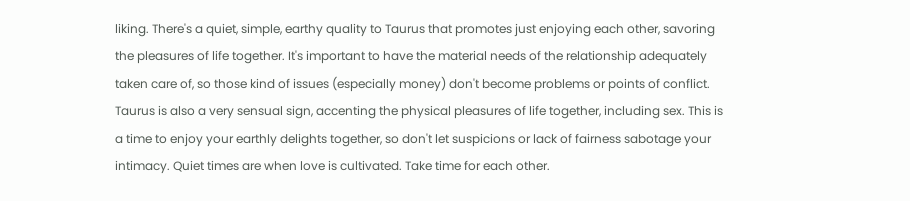liking. There's a quiet, simple, earthy quality to Taurus that promotes just enjoying each other, savoring the pleasures of life together. It's important to have the material needs of the relationship adequately taken care of, so those kind of issues (especially money) don't become problems or points of conflict. Taurus is also a very sensual sign, accenting the physical pleasures of life together, including sex. This is a time to enjoy your earthly delights together, so don't let suspicions or lack of fairness sabotage your intimacy. Quiet times are when love is cultivated. Take time for each other.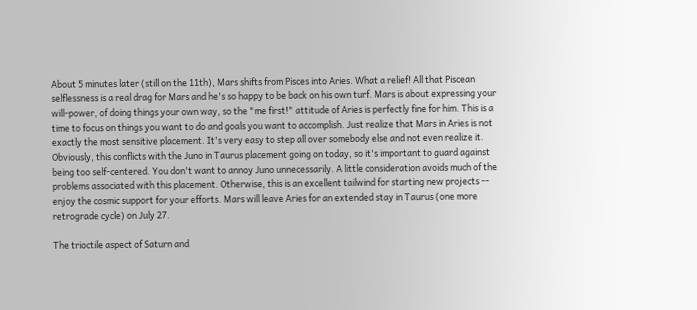About 5 minutes later (still on the 11th), Mars shifts from Pisces into Aries. What a relief! All that Piscean selflessness is a real drag for Mars and he's so happy to be back on his own turf. Mars is about expressing your will-power, of doing things your own way, so the "me first!" attitude of Aries is perfectly fine for him. This is a time to focus on things you want to do and goals you want to accomplish. Just realize that Mars in Aries is not exactly the most sensitive placement. It's very easy to step all over somebody else and not even realize it. Obviously, this conflicts with the Juno in Taurus placement going on today, so it's important to guard against being too self-centered. You don't want to annoy Juno unnecessarily. A little consideration avoids much of the problems associated with this placement. Otherwise, this is an excellent tailwind for starting new projects -- enjoy the cosmic support for your efforts. Mars will leave Aries for an extended stay in Taurus (one more retrograde cycle) on July 27.

The trioctile aspect of Saturn and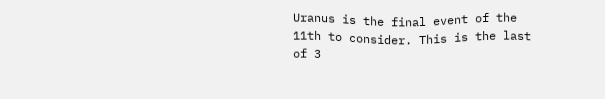Uranus is the final event of the 11th to consider. This is the last of 3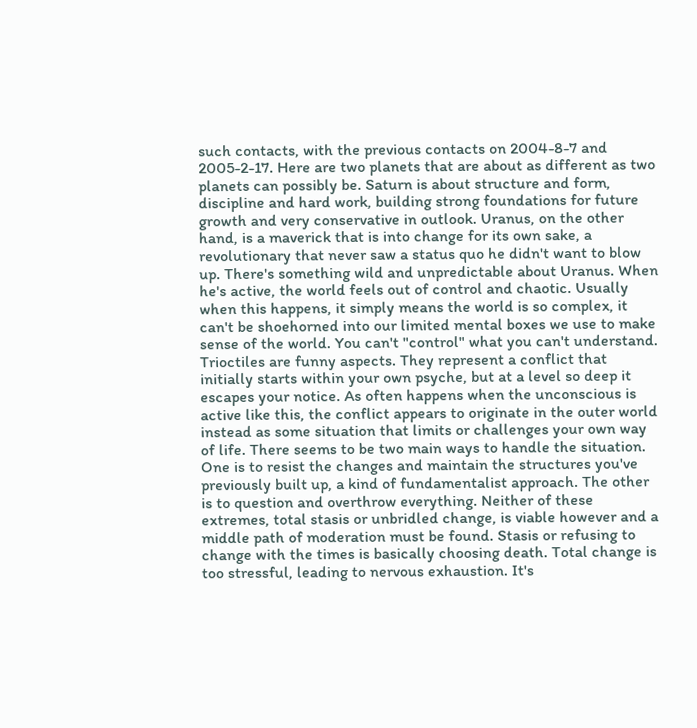such contacts, with the previous contacts on 2004-8-7 and 2005-2-17. Here are two planets that are about as different as two planets can possibly be. Saturn is about structure and form, discipline and hard work, building strong foundations for future growth and very conservative in outlook. Uranus, on the other hand, is a maverick that is into change for its own sake, a revolutionary that never saw a status quo he didn't want to blow up. There's something wild and unpredictable about Uranus. When he's active, the world feels out of control and chaotic. Usually when this happens, it simply means the world is so complex, it can't be shoehorned into our limited mental boxes we use to make sense of the world. You can't "control" what you can't understand. Trioctiles are funny aspects. They represent a conflict that initially starts within your own psyche, but at a level so deep it escapes your notice. As often happens when the unconscious is active like this, the conflict appears to originate in the outer world instead as some situation that limits or challenges your own way of life. There seems to be two main ways to handle the situation. One is to resist the changes and maintain the structures you've previously built up, a kind of fundamentalist approach. The other is to question and overthrow everything. Neither of these extremes, total stasis or unbridled change, is viable however and a middle path of moderation must be found. Stasis or refusing to change with the times is basically choosing death. Total change is too stressful, leading to nervous exhaustion. It's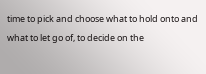time to pick and choose what to hold onto and what to let go of, to decide on the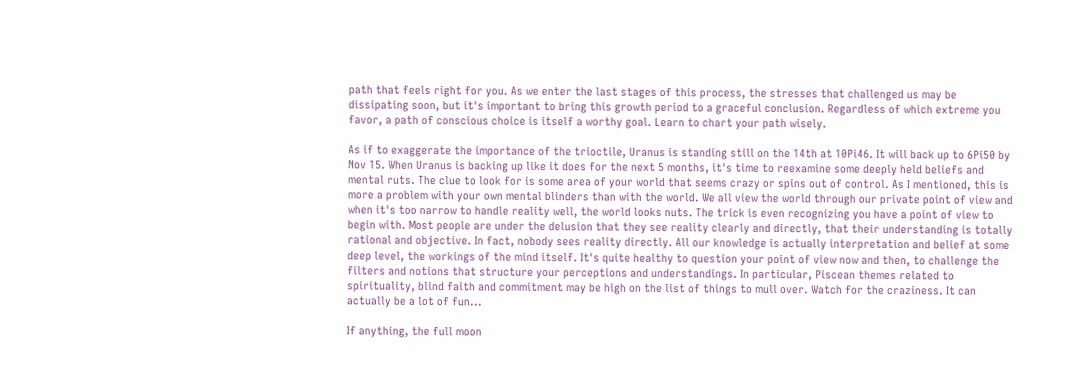path that feels right for you. As we enter the last stages of this process, the stresses that challenged us may be dissipating soon, but it's important to bring this growth period to a graceful conclusion. Regardless of which extreme you favor, a path of conscious choice is itself a worthy goal. Learn to chart your path wisely.

As if to exaggerate the importance of the trioctile, Uranus is standing still on the 14th at 10Pi46. It will back up to 6Pi50 by Nov 15. When Uranus is backing up like it does for the next 5 months, it's time to reexamine some deeply held beliefs and mental ruts. The clue to look for is some area of your world that seems crazy or spins out of control. As I mentioned, this is more a problem with your own mental blinders than with the world. We all view the world through our private point of view and when it's too narrow to handle reality well, the world looks nuts. The trick is even recognizing you have a point of view to begin with. Most people are under the delusion that they see reality clearly and directly, that their understanding is totally rational and objective. In fact, nobody sees reality directly. All our knowledge is actually interpretation and belief at some deep level, the workings of the mind itself. It's quite healthy to question your point of view now and then, to challenge the filters and notions that structure your perceptions and understandings. In particular, Piscean themes related to spirituality, blind faith and commitment may be high on the list of things to mull over. Watch for the craziness. It can actually be a lot of fun...

If anything, the full moon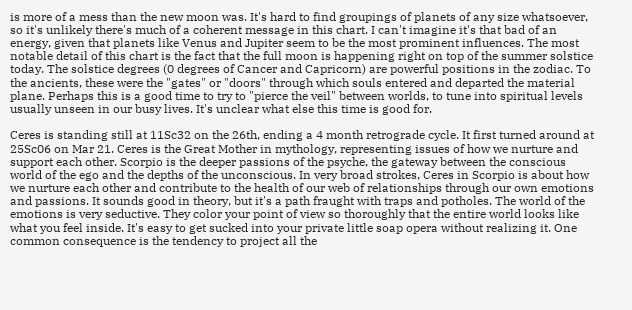is more of a mess than the new moon was. It's hard to find groupings of planets of any size whatsoever, so it's unlikely there's much of a coherent message in this chart. I can't imagine it's that bad of an energy, given that planets like Venus and Jupiter seem to be the most prominent influences. The most notable detail of this chart is the fact that the full moon is happening right on top of the summer solstice today. The solstice degrees (0 degrees of Cancer and Capricorn) are powerful positions in the zodiac. To the ancients, these were the "gates" or "doors" through which souls entered and departed the material plane. Perhaps this is a good time to try to "pierce the veil" between worlds, to tune into spiritual levels usually unseen in our busy lives. It's unclear what else this time is good for.

Ceres is standing still at 11Sc32 on the 26th, ending a 4 month retrograde cycle. It first turned around at 25Sc06 on Mar 21. Ceres is the Great Mother in mythology, representing issues of how we nurture and support each other. Scorpio is the deeper passions of the psyche, the gateway between the conscious world of the ego and the depths of the unconscious. In very broad strokes, Ceres in Scorpio is about how we nurture each other and contribute to the health of our web of relationships through our own emotions and passions. It sounds good in theory, but it's a path fraught with traps and potholes. The world of the emotions is very seductive. They color your point of view so thoroughly that the entire world looks like what you feel inside. It's easy to get sucked into your private little soap opera without realizing it. One common consequence is the tendency to project all the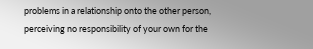problems in a relationship onto the other person, perceiving no responsibility of your own for the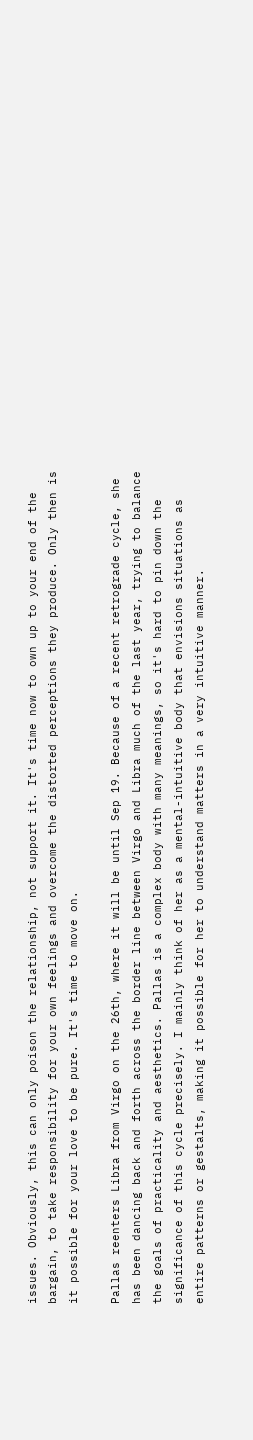issues. Obviously, this can only poison the relationship, not support it. It's time now to own up to your end of the bargain, to take responsibility for your own feelings and overcome the distorted perceptions they produce. Only then is it possible for your love to be pure. It's time to move on.

Pallas reenters Libra from Virgo on the 26th, where it will be until Sep 19. Because of a recent retrograde cycle, she has been dancing back and forth across the border line between Virgo and Libra much of the last year, trying to balance the goals of practicality and aesthetics. Pallas is a complex body with many meanings, so it's hard to pin down the significance of this cycle precisely. I mainly think of her as a mental-intuitive body that envisions situations as entire patterns or gestalts, making it possible for her to understand matters in a very intuitive manner.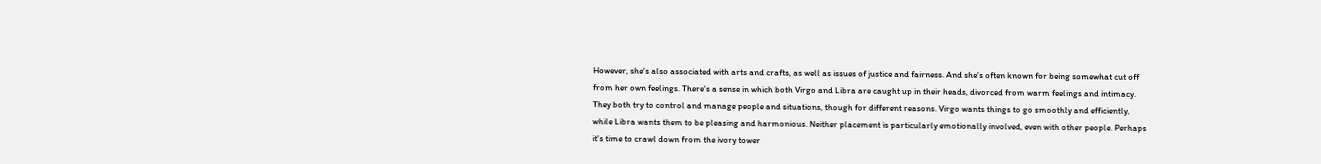However, she's also associated with arts and crafts, as well as issues of justice and fairness. And she's often known for being somewhat cut off from her own feelings. There's a sense in which both Virgo and Libra are caught up in their heads, divorced from warm feelings and intimacy. They both try to control and manage people and situations, though for different reasons. Virgo wants things to go smoothly and efficiently, while Libra wants them to be pleasing and harmonious. Neither placement is particularly emotionally involved, even with other people. Perhaps it's time to crawl down from the ivory tower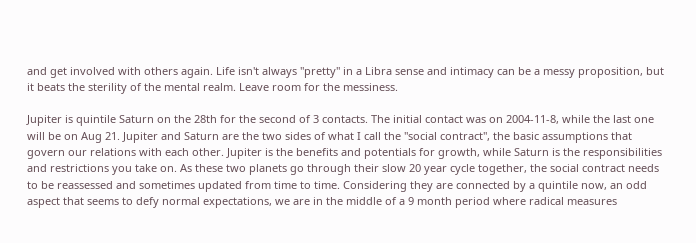and get involved with others again. Life isn't always "pretty" in a Libra sense and intimacy can be a messy proposition, but it beats the sterility of the mental realm. Leave room for the messiness.

Jupiter is quintile Saturn on the 28th for the second of 3 contacts. The initial contact was on 2004-11-8, while the last one will be on Aug 21. Jupiter and Saturn are the two sides of what I call the "social contract", the basic assumptions that govern our relations with each other. Jupiter is the benefits and potentials for growth, while Saturn is the responsibilities and restrictions you take on. As these two planets go through their slow 20 year cycle together, the social contract needs to be reassessed and sometimes updated from time to time. Considering they are connected by a quintile now, an odd aspect that seems to defy normal expectations, we are in the middle of a 9 month period where radical measures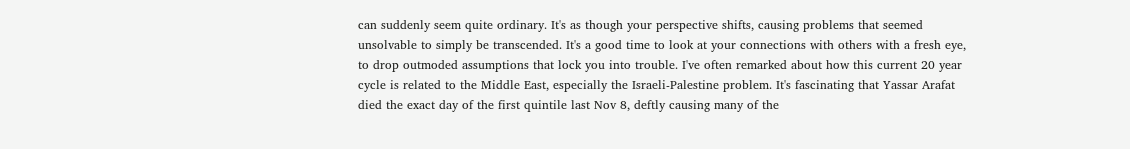can suddenly seem quite ordinary. It's as though your perspective shifts, causing problems that seemed unsolvable to simply be transcended. It's a good time to look at your connections with others with a fresh eye, to drop outmoded assumptions that lock you into trouble. I've often remarked about how this current 20 year cycle is related to the Middle East, especially the Israeli-Palestine problem. It's fascinating that Yassar Arafat died the exact day of the first quintile last Nov 8, deftly causing many of the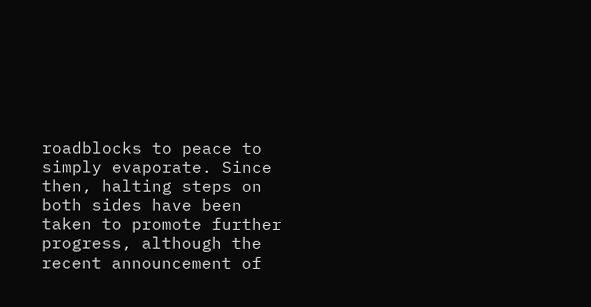roadblocks to peace to simply evaporate. Since then, halting steps on both sides have been taken to promote further progress, although the recent announcement of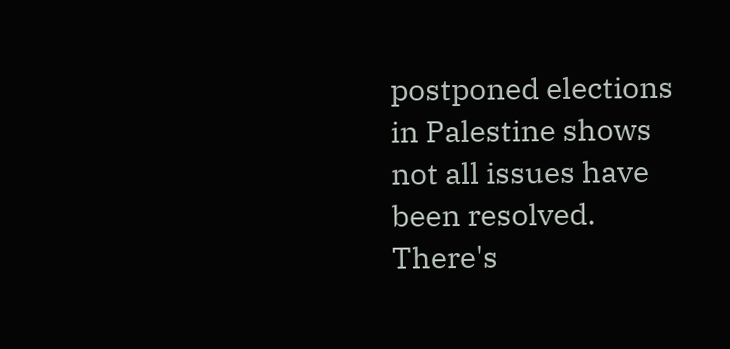postponed elections in Palestine shows not all issues have been resolved. There's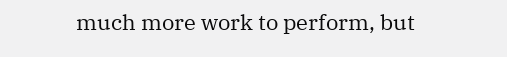much more work to perform, but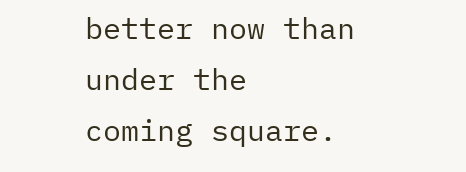better now than under the coming square.